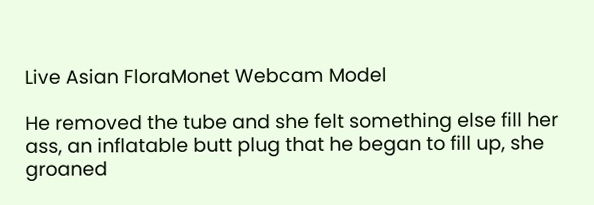Live Asian FloraMonet Webcam Model

He removed the tube and she felt something else fill her ass, an inflatable butt plug that he began to fill up, she groaned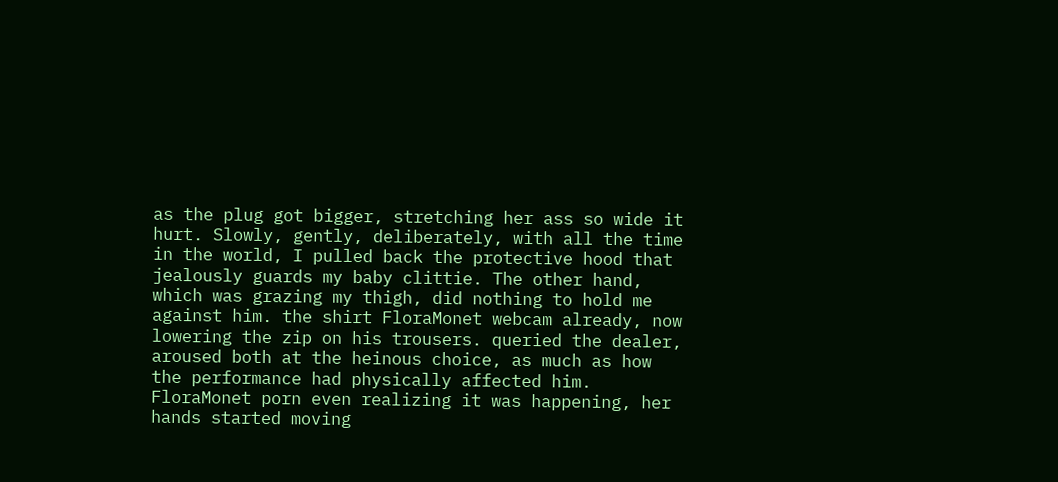as the plug got bigger, stretching her ass so wide it hurt. Slowly, gently, deliberately, with all the time in the world, I pulled back the protective hood that jealously guards my baby clittie. The other hand, which was grazing my thigh, did nothing to hold me against him. the shirt FloraMonet webcam already, now lowering the zip on his trousers. queried the dealer, aroused both at the heinous choice, as much as how the performance had physically affected him. FloraMonet porn even realizing it was happening, her hands started moving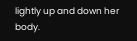lightly up and down her body.